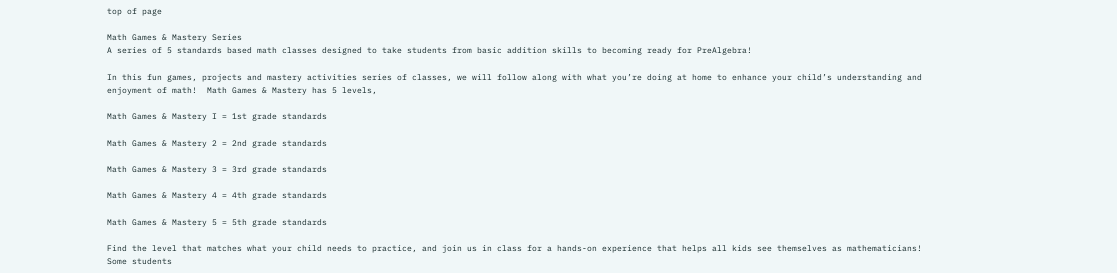top of page

Math Games & Mastery Series
A series of 5 standards based math classes designed to take students from basic addition skills to becoming ready for PreAlgebra!

In this fun games, projects and mastery activities series of classes, we will follow along with what you’re doing at home to enhance your child’s understanding and enjoyment of math!  Math Games & Mastery has 5 levels,

Math Games & Mastery I = 1st grade standards

Math Games & Mastery 2 = 2nd grade standards

Math Games & Mastery 3 = 3rd grade standards

Math Games & Mastery 4 = 4th grade standards

Math Games & Mastery 5 = 5th grade standards

Find the level that matches what your child needs to practice, and join us in class for a hands-on experience that helps all kids see themselves as mathematicians!  Some students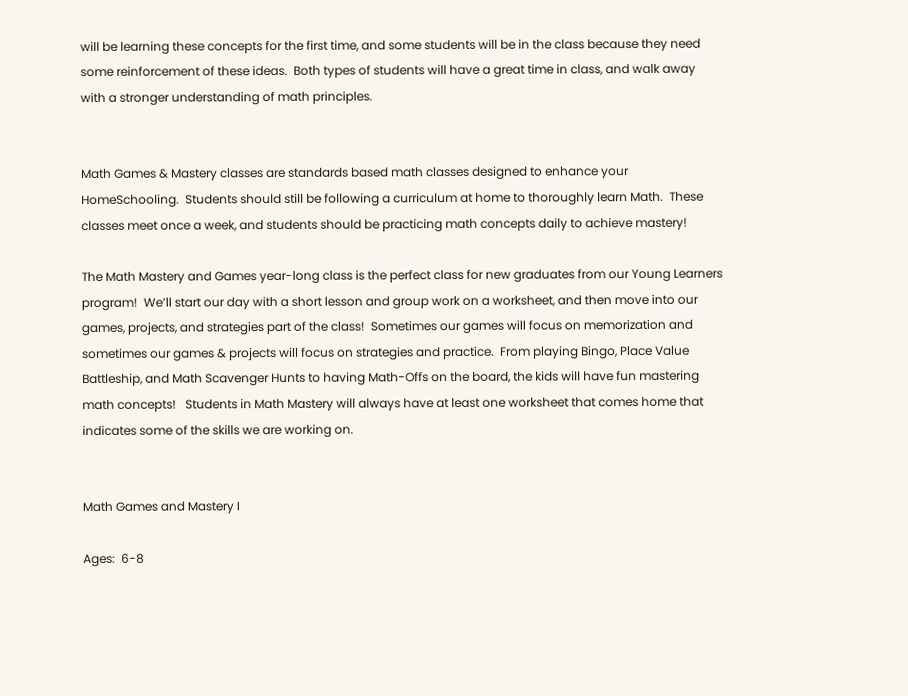will be learning these concepts for the first time, and some students will be in the class because they need some reinforcement of these ideas.  Both types of students will have a great time in class, and walk away with a stronger understanding of math principles.


Math Games & Mastery classes are standards based math classes designed to enhance your HomeSchooling.  Students should still be following a curriculum at home to thoroughly learn Math.  These classes meet once a week, and students should be practicing math concepts daily to achieve mastery!

The Math Mastery and Games year-long class is the perfect class for new graduates from our Young Learners program!  We’ll start our day with a short lesson and group work on a worksheet, and then move into our games, projects, and strategies part of the class!  Sometimes our games will focus on memorization and sometimes our games & projects will focus on strategies and practice.  From playing Bingo, Place Value Battleship, and Math Scavenger Hunts to having Math-Offs on the board, the kids will have fun mastering math concepts!   Students in Math Mastery will always have at least one worksheet that comes home that indicates some of the skills we are working on.


Math Games and Mastery I

Ages:  6-8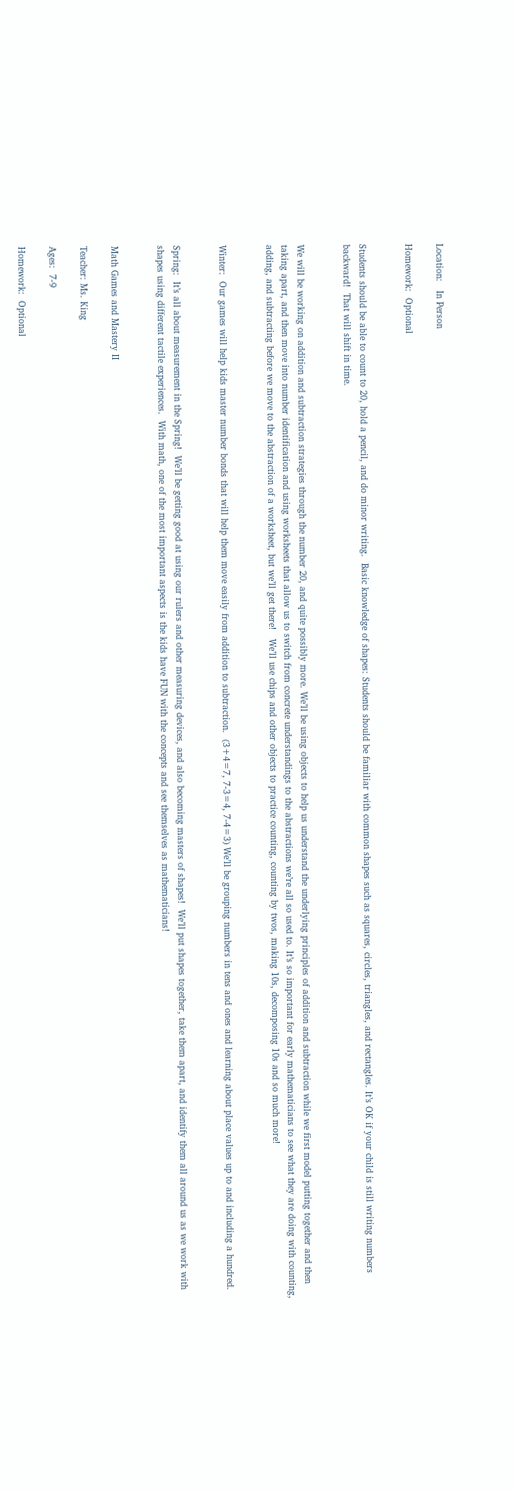Location:   In Person

Homework:  Optional


Students should be able to count to 20, hold a pencil, and do minor writing.  Basic knowledge of shapes: Students should be familiar with common shapes such as squares, circles, triangles, and rectangles. It’s OK if your child is still writing numbers backward!  That will shift in time.


We will be working on addition and subtraction strategies through the number 20, and quite possibly more. We’ll be using objects to help us understand the underlying principles of addition and subtraction while we first model putting together and then taking apart, and then move into number identification and using worksheets that allow us to switch from concrete understandings to the abstractions we’re all so used to. It’s so important for early mathematicians to see what they are doing with counting, adding, and subtracting before we move to the abstraction of a worksheet, but we’ll get there!   We’ll use chips and other objects to practice counting, counting by twos, making 10s, decomposing 10s and so much more!


Winter:  Our games will help kids master number bonds that will help them move easily from addition to subtraction.  (3+4=7, 7-3=4, 7-4=3) We’ll be grouping numbers in tens and ones and learning about place values up to and including a hundred.


Spring:  It’s all about measurement in the Spring!  We’ll be getting good at using our rulers and other measuring devices, and also becoming masters of shapes!  We’ll put shapes together, take them apart, and identify them all around us as we work with shapes using different tactile experiences.  With math, one of the most important aspects is the kids have FUN with the concepts and see themselves as mathematicians!


Math Games and Mastery II

Teacher: Ms. King

Ages:  7-9

Homework:  Optional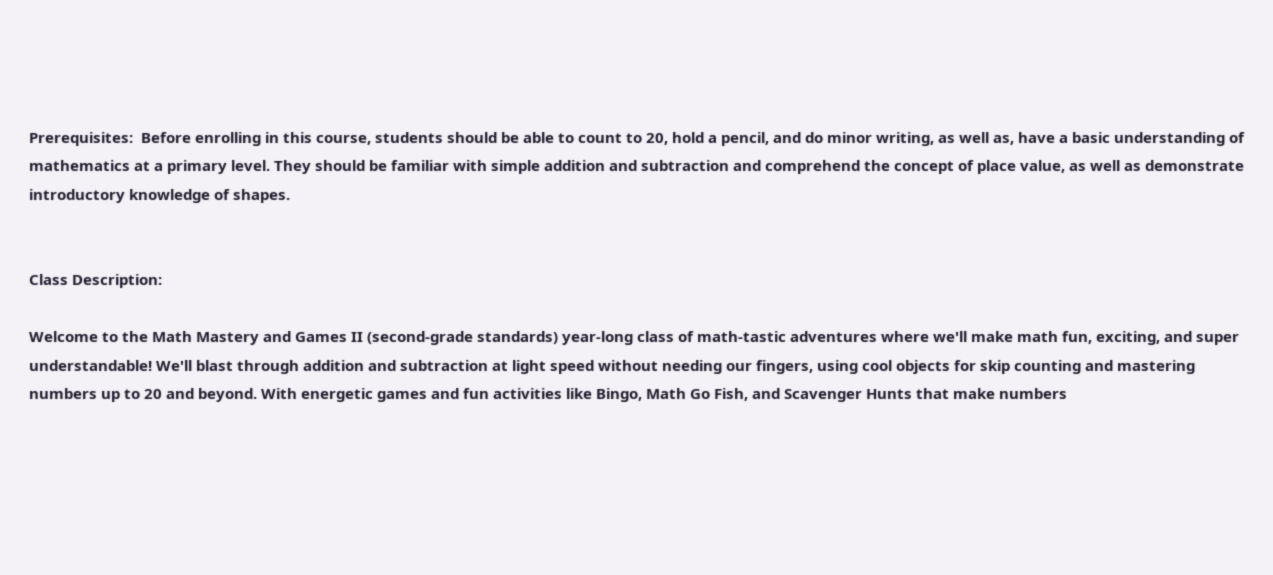Prerequisites:  Before enrolling in this course, students should be able to count to 20, hold a pencil, and do minor writing, as well as, have a basic understanding of mathematics at a primary level. They should be familiar with simple addition and subtraction and comprehend the concept of place value, as well as demonstrate introductory knowledge of shapes.


Class Description:

Welcome to the Math Mastery and Games II (second-grade standards) year-long class of math-tastic adventures where we'll make math fun, exciting, and super understandable! We'll blast through addition and subtraction at light speed without needing our fingers, using cool objects for skip counting and mastering numbers up to 20 and beyond. With energetic games and fun activities like Bingo, Math Go Fish, and Scavenger Hunts that make numbers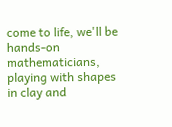come to life, we'll be hands-on mathematicians, playing with shapes in clay and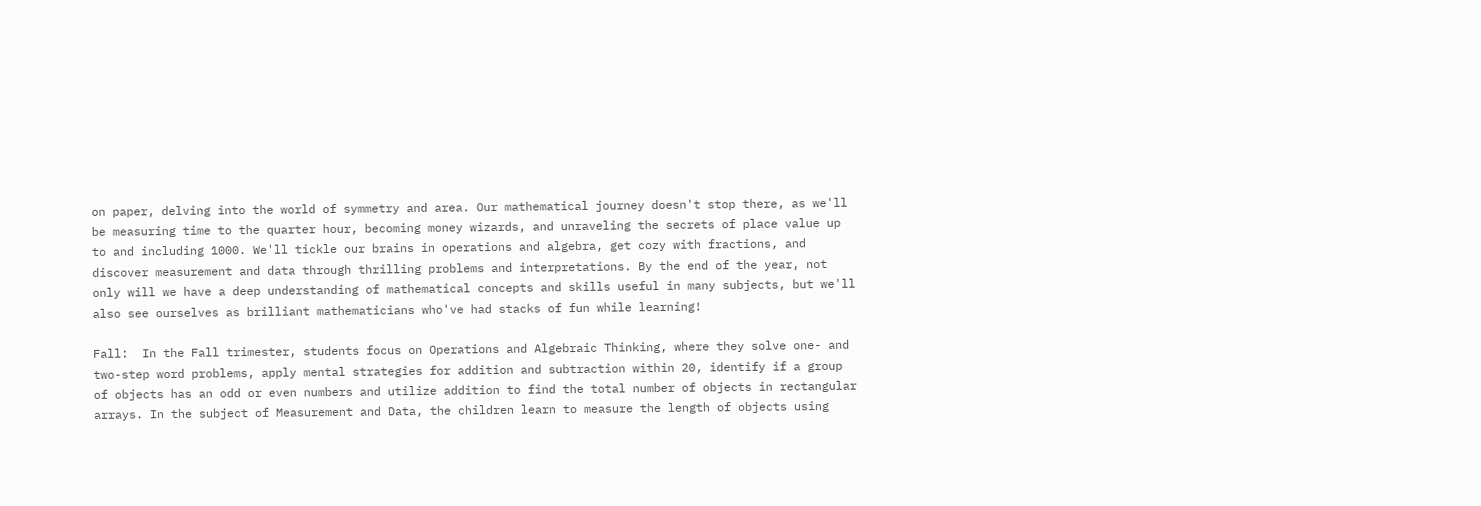on paper, delving into the world of symmetry and area. Our mathematical journey doesn't stop there, as we'll be measuring time to the quarter hour, becoming money wizards, and unraveling the secrets of place value up to and including 1000. We'll tickle our brains in operations and algebra, get cozy with fractions, and discover measurement and data through thrilling problems and interpretations. By the end of the year, not only will we have a deep understanding of mathematical concepts and skills useful in many subjects, but we'll also see ourselves as brilliant mathematicians who've had stacks of fun while learning!

Fall:  In the Fall trimester, students focus on Operations and Algebraic Thinking, where they solve one- and two-step word problems, apply mental strategies for addition and subtraction within 20, identify if a group of objects has an odd or even numbers and utilize addition to find the total number of objects in rectangular arrays. In the subject of Measurement and Data, the children learn to measure the length of objects using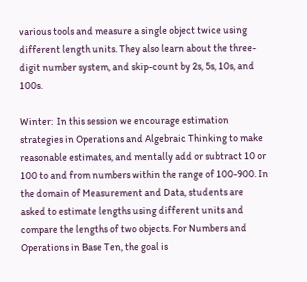various tools and measure a single object twice using different length units. They also learn about the three-digit number system, and skip-count by 2s, 5s, 10s, and 100s.

Winter:  In this session we encourage estimation strategies in Operations and Algebraic Thinking to make reasonable estimates, and mentally add or subtract 10 or 100 to and from numbers within the range of 100-900. In the domain of Measurement and Data, students are asked to estimate lengths using different units and compare the lengths of two objects. For Numbers and Operations in Base Ten, the goal is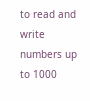to read and write numbers up to 1000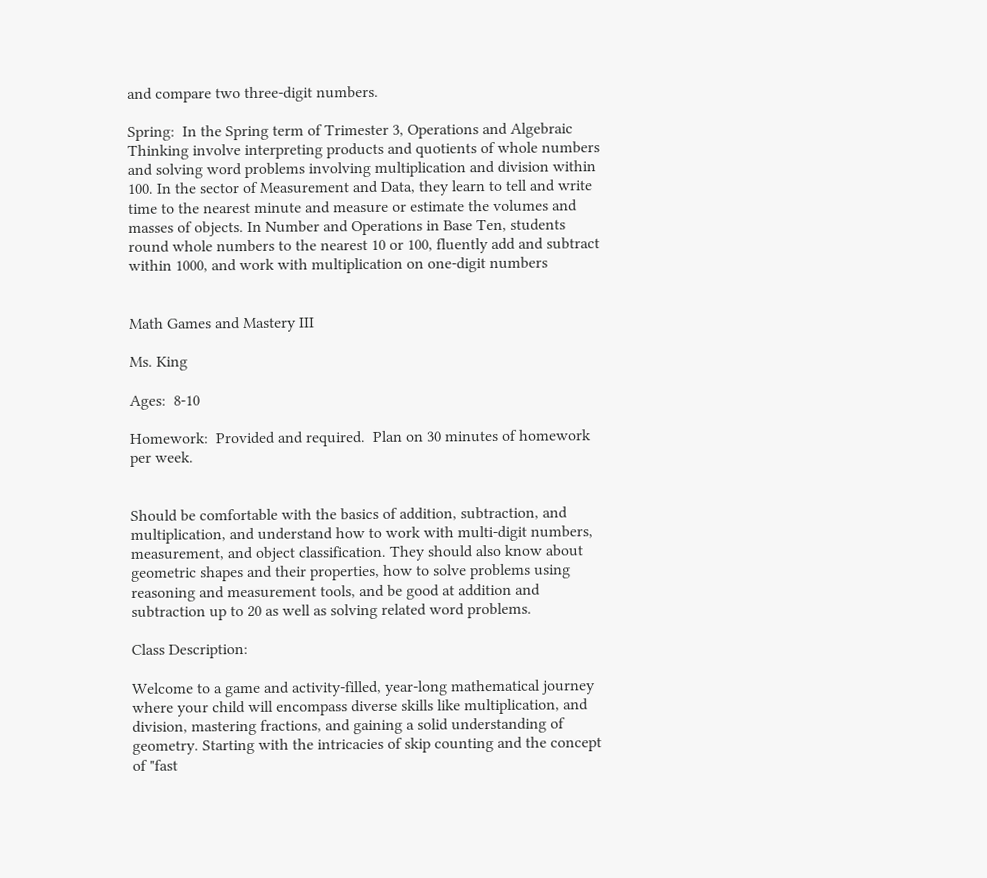and compare two three-digit numbers.

Spring:  In the Spring term of Trimester 3, Operations and Algebraic Thinking involve interpreting products and quotients of whole numbers and solving word problems involving multiplication and division within 100. In the sector of Measurement and Data, they learn to tell and write time to the nearest minute and measure or estimate the volumes and masses of objects. In Number and Operations in Base Ten, students round whole numbers to the nearest 10 or 100, fluently add and subtract within 1000, and work with multiplication on one-digit numbers


Math Games and Mastery III

Ms. King

Ages:  8-10

Homework:  Provided and required.  Plan on 30 minutes of homework per week.


Should be comfortable with the basics of addition, subtraction, and multiplication, and understand how to work with multi-digit numbers, measurement, and object classification. They should also know about geometric shapes and their properties, how to solve problems using reasoning and measurement tools, and be good at addition and subtraction up to 20 as well as solving related word problems.

Class Description:

Welcome to a game and activity-filled, year-long mathematical journey where your child will encompass diverse skills like multiplication, and division, mastering fractions, and gaining a solid understanding of geometry. Starting with the intricacies of skip counting and the concept of "fast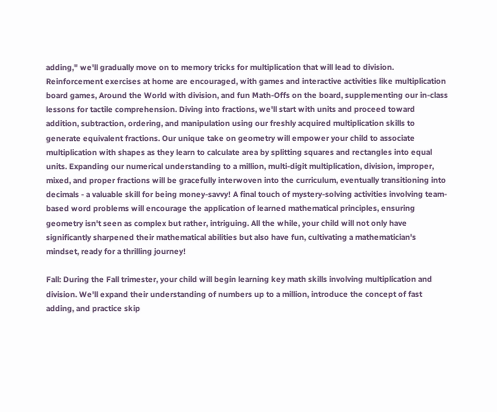adding," we'll gradually move on to memory tricks for multiplication that will lead to division. Reinforcement exercises at home are encouraged, with games and interactive activities like multiplication board games, Around the World with division, and fun Math-Offs on the board, supplementing our in-class lessons for tactile comprehension. Diving into fractions, we'll start with units and proceed toward addition, subtraction, ordering, and manipulation using our freshly acquired multiplication skills to generate equivalent fractions. Our unique take on geometry will empower your child to associate multiplication with shapes as they learn to calculate area by splitting squares and rectangles into equal units. Expanding our numerical understanding to a million, multi-digit multiplication, division, improper, mixed, and proper fractions will be gracefully interwoven into the curriculum, eventually transitioning into decimals - a valuable skill for being money-savvy! A final touch of mystery-solving activities involving team-based word problems will encourage the application of learned mathematical principles, ensuring geometry isn't seen as complex but rather, intriguing. All the while, your child will not only have significantly sharpened their mathematical abilities but also have fun, cultivating a mathematician's mindset, ready for a thrilling journey!

Fall: During the Fall trimester, your child will begin learning key math skills involving multiplication and division. We'll expand their understanding of numbers up to a million, introduce the concept of fast adding, and practice skip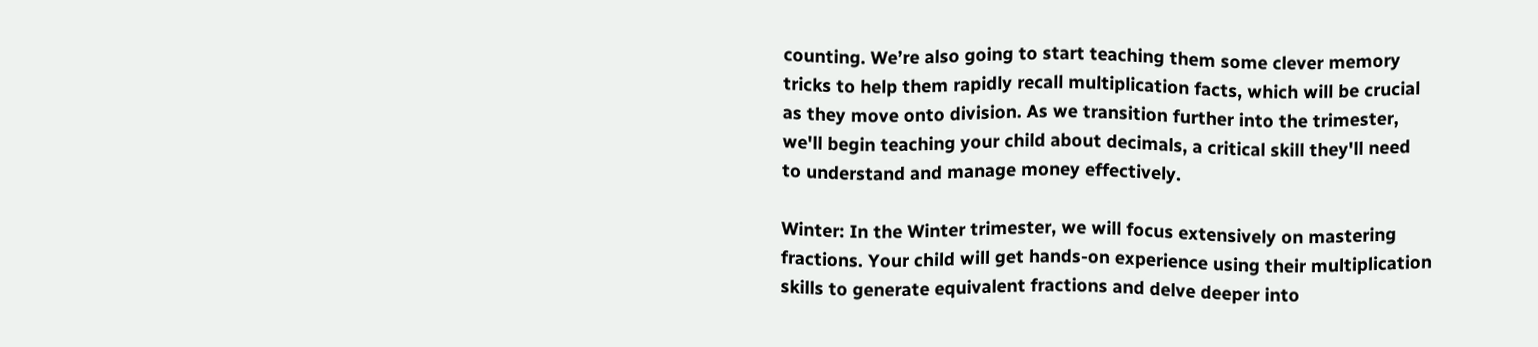counting. We’re also going to start teaching them some clever memory tricks to help them rapidly recall multiplication facts, which will be crucial as they move onto division. As we transition further into the trimester, we'll begin teaching your child about decimals, a critical skill they'll need to understand and manage money effectively.

Winter: In the Winter trimester, we will focus extensively on mastering fractions. Your child will get hands-on experience using their multiplication skills to generate equivalent fractions and delve deeper into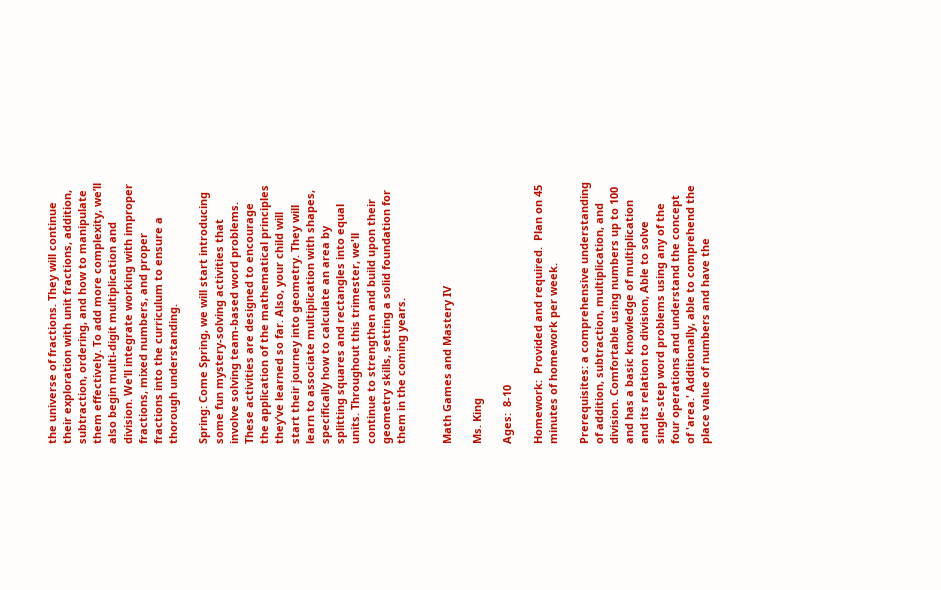the universe of fractions. They will continue their exploration with unit fractions, addition, subtraction, ordering, and how to manipulate them effectively. To add more complexity, we’ll also begin multi-digit multiplication and division. We’ll integrate working with improper fractions, mixed numbers, and proper fractions into the curriculum to ensure a thorough understanding.

Spring: Come Spring, we will start introducing some fun mystery-solving activities that involve solving team-based word problems. These activities are designed to encourage the application of the mathematical principles they’ve learned so far. Also, your child will start their journey into geometry. They will learn to associate multiplication with shapes, specifically how to calculate an area by splitting squares and rectangles into equal units. Throughout this trimester, we'll continue to strengthen and build upon their geometry skills, setting a solid foundation for them in the coming years.


Math Games and Mastery IV

Ms. King

Ages:  8-10

Homework:  Provided and required.  Plan on 45 minutes of homework per week.

Prerequisites: a comprehensive understanding of addition, subtraction, multiplication, and division. Comfortable using numbers up to 100 and has a basic knowledge of multiplication and its relation to division, Able to solve single-step word problems using any of the four operations and understand the concept of 'area.' Additionally, able to comprehend the place value of numbers and have the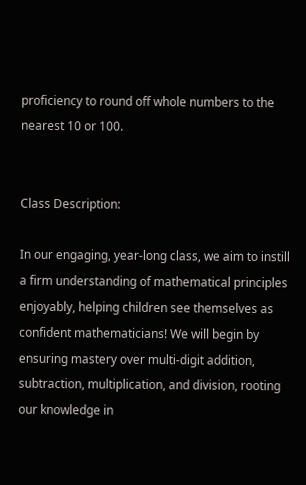proficiency to round off whole numbers to the nearest 10 or 100.


Class Description:

In our engaging, year-long class, we aim to instill a firm understanding of mathematical principles enjoyably, helping children see themselves as confident mathematicians! We will begin by ensuring mastery over multi-digit addition, subtraction, multiplication, and division, rooting our knowledge in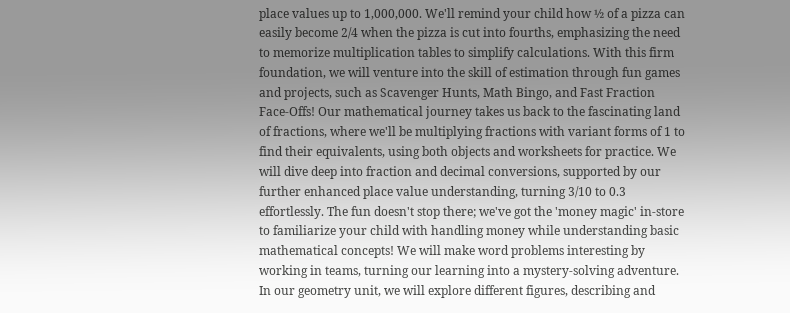place values up to 1,000,000. We'll remind your child how ½ of a pizza can easily become 2/4 when the pizza is cut into fourths, emphasizing the need to memorize multiplication tables to simplify calculations. With this firm foundation, we will venture into the skill of estimation through fun games and projects, such as Scavenger Hunts, Math Bingo, and Fast Fraction Face-Offs! Our mathematical journey takes us back to the fascinating land of fractions, where we'll be multiplying fractions with variant forms of 1 to find their equivalents, using both objects and worksheets for practice. We will dive deep into fraction and decimal conversions, supported by our further enhanced place value understanding, turning 3/10 to 0.3 effortlessly. The fun doesn't stop there; we've got the 'money magic' in-store to familiarize your child with handling money while understanding basic mathematical concepts! We will make word problems interesting by working in teams, turning our learning into a mystery-solving adventure. In our geometry unit, we will explore different figures, describing and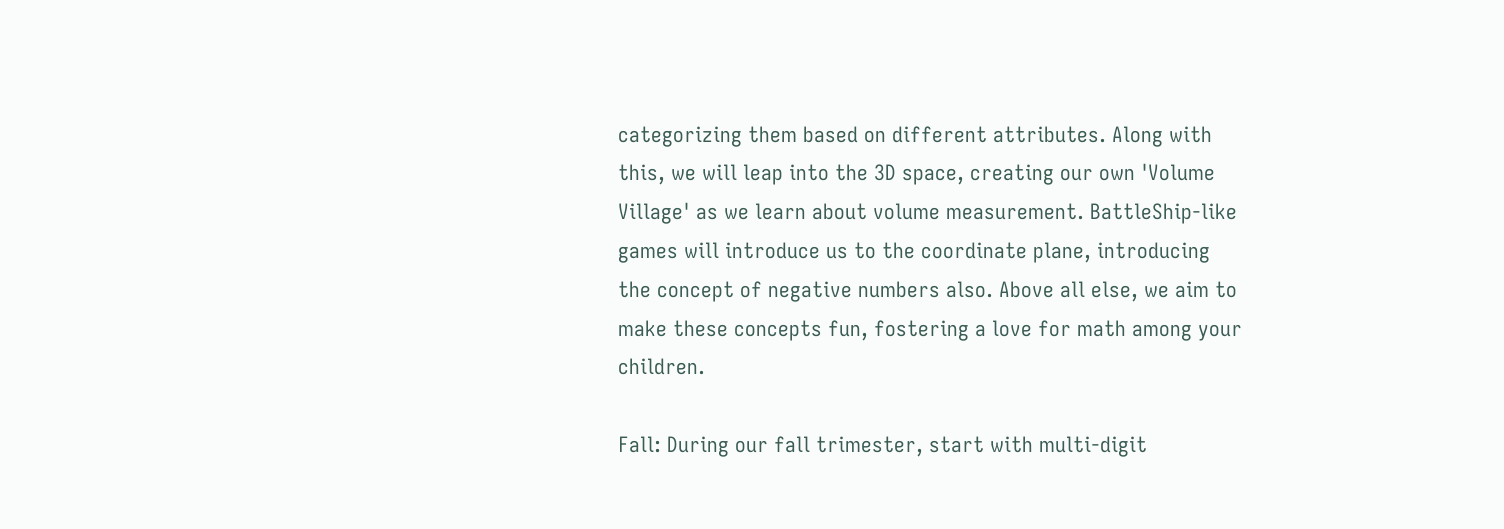categorizing them based on different attributes. Along with this, we will leap into the 3D space, creating our own 'Volume Village' as we learn about volume measurement. BattleShip-like games will introduce us to the coordinate plane, introducing the concept of negative numbers also. Above all else, we aim to make these concepts fun, fostering a love for math among your children.

Fall: During our fall trimester, start with multi-digit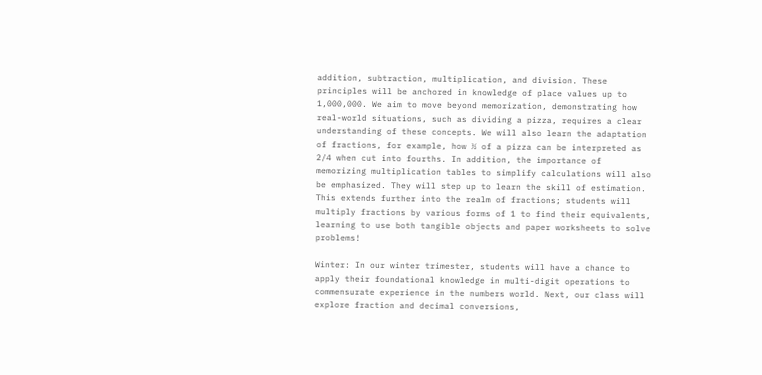addition, subtraction, multiplication, and division. These principles will be anchored in knowledge of place values up to 1,000,000. We aim to move beyond memorization, demonstrating how real-world situations, such as dividing a pizza, requires a clear understanding of these concepts. We will also learn the adaptation of fractions, for example, how ½ of a pizza can be interpreted as 2/4 when cut into fourths. In addition, the importance of memorizing multiplication tables to simplify calculations will also be emphasized. They will step up to learn the skill of estimation. This extends further into the realm of fractions; students will multiply fractions by various forms of 1 to find their equivalents, learning to use both tangible objects and paper worksheets to solve problems!

Winter: In our winter trimester, students will have a chance to apply their foundational knowledge in multi-digit operations to commensurate experience in the numbers world. Next, our class will explore fraction and decimal conversions,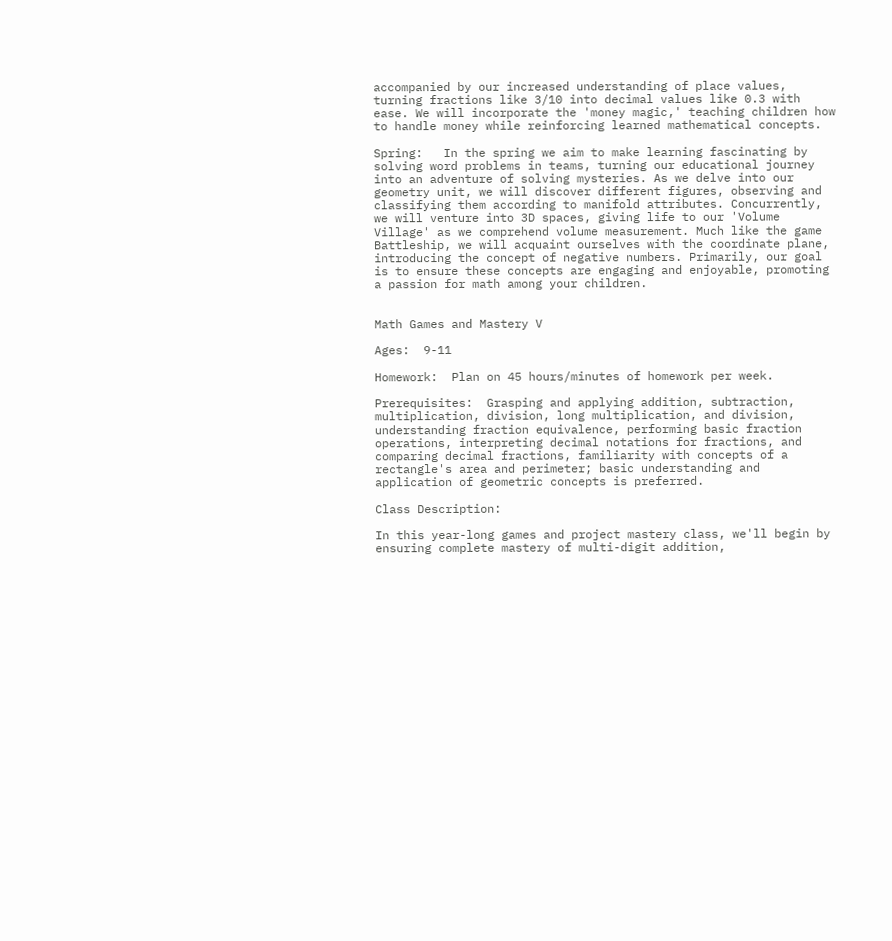accompanied by our increased understanding of place values, turning fractions like 3/10 into decimal values like 0.3 with ease. We will incorporate the 'money magic,' teaching children how to handle money while reinforcing learned mathematical concepts.

Spring:   In the spring we aim to make learning fascinating by solving word problems in teams, turning our educational journey into an adventure of solving mysteries. As we delve into our geometry unit, we will discover different figures, observing and classifying them according to manifold attributes. Concurrently, we will venture into 3D spaces, giving life to our 'Volume Village' as we comprehend volume measurement. Much like the game Battleship, we will acquaint ourselves with the coordinate plane, introducing the concept of negative numbers. Primarily, our goal is to ensure these concepts are engaging and enjoyable, promoting a passion for math among your children.


Math Games and Mastery V

Ages:  9-11

Homework:  Plan on 45 hours/minutes of homework per week.

Prerequisites:  Grasping and applying addition, subtraction, multiplication, division, long multiplication, and division, understanding fraction equivalence, performing basic fraction operations, interpreting decimal notations for fractions, and comparing decimal fractions, familiarity with concepts of a rectangle's area and perimeter; basic understanding and application of geometric concepts is preferred.

Class Description:

In this year-long games and project mastery class, we'll begin by ensuring complete mastery of multi-digit addition,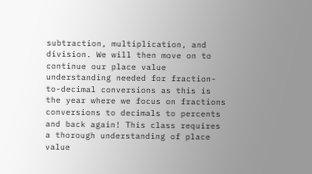subtraction, multiplication, and division. We will then move on to continue our place value understanding needed for fraction-to-decimal conversions as this is the year where we focus on fractions conversions to decimals to percents and back again! This class requires a thorough understanding of place value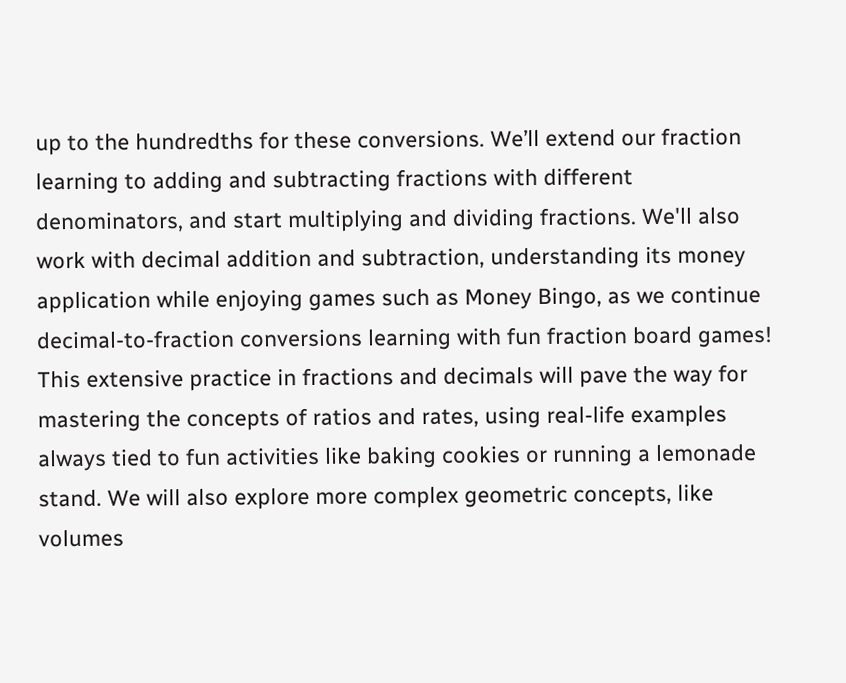up to the hundredths for these conversions. We’ll extend our fraction learning to adding and subtracting fractions with different denominators, and start multiplying and dividing fractions. We'll also work with decimal addition and subtraction, understanding its money application while enjoying games such as Money Bingo, as we continue decimal-to-fraction conversions learning with fun fraction board games! This extensive practice in fractions and decimals will pave the way for mastering the concepts of ratios and rates, using real-life examples always tied to fun activities like baking cookies or running a lemonade stand. We will also explore more complex geometric concepts, like volumes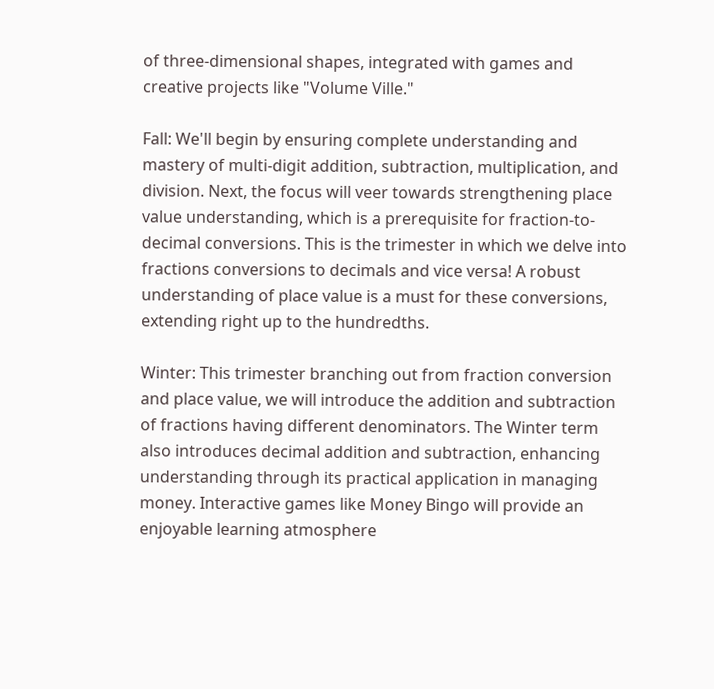of three-dimensional shapes, integrated with games and creative projects like "Volume Ville."

Fall: We'll begin by ensuring complete understanding and mastery of multi-digit addition, subtraction, multiplication, and division. Next, the focus will veer towards strengthening place value understanding, which is a prerequisite for fraction-to-decimal conversions. This is the trimester in which we delve into fractions conversions to decimals and vice versa! A robust understanding of place value is a must for these conversions, extending right up to the hundredths.

Winter: This trimester branching out from fraction conversion and place value, we will introduce the addition and subtraction of fractions having different denominators. The Winter term also introduces decimal addition and subtraction, enhancing understanding through its practical application in managing money. Interactive games like Money Bingo will provide an enjoyable learning atmosphere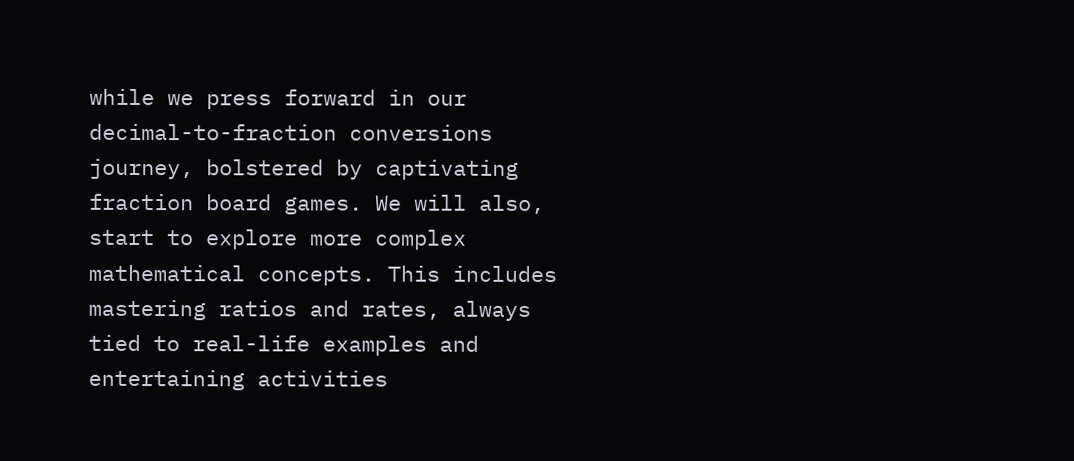while we press forward in our decimal-to-fraction conversions journey, bolstered by captivating fraction board games. We will also, start to explore more complex mathematical concepts. This includes mastering ratios and rates, always tied to real-life examples and entertaining activities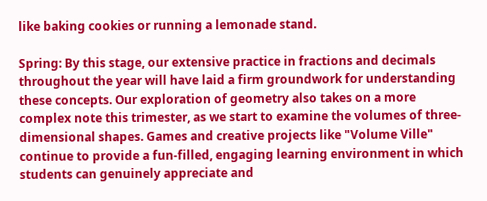like baking cookies or running a lemonade stand.

Spring: By this stage, our extensive practice in fractions and decimals throughout the year will have laid a firm groundwork for understanding these concepts. Our exploration of geometry also takes on a more complex note this trimester, as we start to examine the volumes of three-dimensional shapes. Games and creative projects like "Volume Ville" continue to provide a fun-filled, engaging learning environment in which students can genuinely appreciate and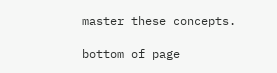master these concepts.

bottom of page